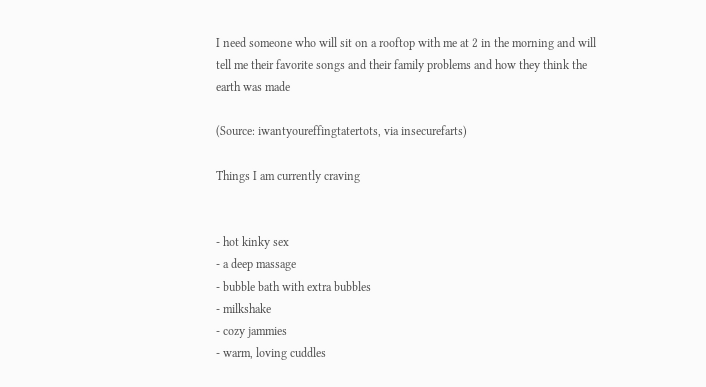I need someone who will sit on a rooftop with me at 2 in the morning and will tell me their favorite songs and their family problems and how they think the earth was made

(Source: iwantyoureffingtatertots, via insecurefarts)

Things I am currently craving


- hot kinky sex
- a deep massage
- bubble bath with extra bubbles
- milkshake
- cozy jammies
- warm, loving cuddles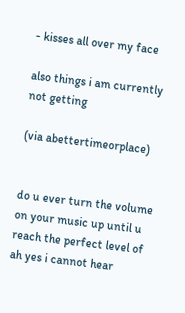- kisses all over my face

also things i am currently not getting

(via abettertimeorplace)


do u ever turn the volume on your music up until u reach the perfect level of ah yes i cannot hear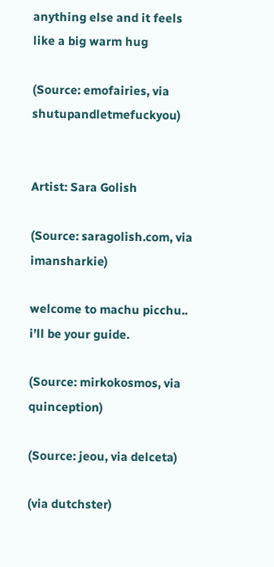anything else and it feels like a big warm hug

(Source: emofairies, via shutupandletmefuckyou)


Artist: Sara Golish

(Source: saragolish.com, via imansharkie)

welcome to machu picchu.. i’ll be your guide.

(Source: mirkokosmos, via quinception)

(Source: jeou, via delceta)

(via dutchster)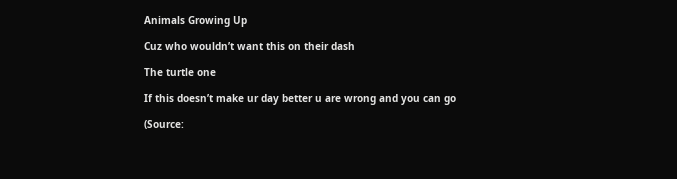Animals Growing Up

Cuz who wouldn’t want this on their dash

The turtle one

If this doesn’t make ur day better u are wrong and you can go

(Source: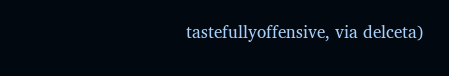tastefullyoffensive, via delceta)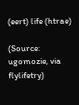(eert) life (htrae)

(Source: ugomozie, via flylifetry)